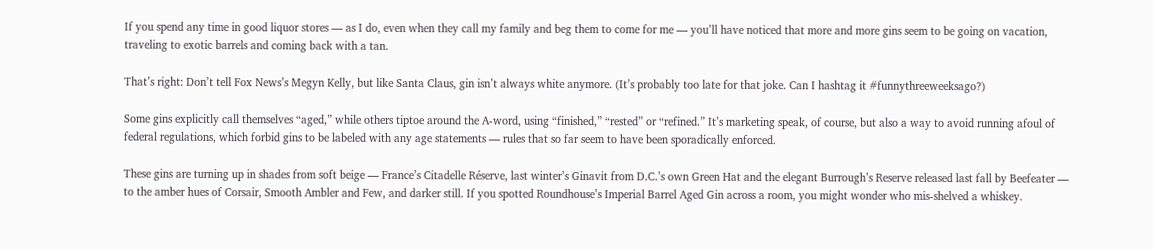If you spend any time in good liquor stores — as I do, even when they call my family and beg them to come for me — you’ll have noticed that more and more gins seem to be going on vacation, traveling to exotic barrels and coming back with a tan.

That’s right: Don’t tell Fox News’s Megyn Kelly, but like Santa Claus, gin isn’t always white anymore. (It’s probably too late for that joke. Can I hashtag it #funnythreeweeksago?)

Some gins explicitly call themselves “aged,” while others tiptoe around the A-word, using “finished,” “rested” or “refined.” It’s marketing speak, of course, but also a way to avoid running afoul of federal regulations, which forbid gins to be labeled with any age statements — rules that so far seem to have been sporadically enforced.

These gins are turning up in shades from soft beige — France’s Citadelle Réserve, last winter’s Ginavit from D.C.’s own Green Hat and the elegant Burrough’s Reserve released last fall by Beefeater — to the amber hues of Corsair, Smooth Ambler and Few, and darker still. If you spotted Roundhouse’s Imperial Barrel Aged Gin across a room, you might wonder who mis-shelved a whiskey.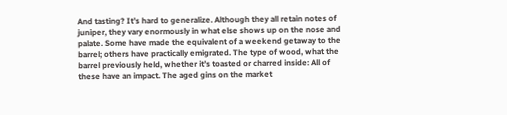And tasting? It’s hard to generalize. Although they all retain notes of juniper, they vary enormously in what else shows up on the nose and palate. Some have made the equivalent of a weekend getaway to the barrel; others have practically emigrated. The type of wood, what the barrel previously held, whether it’s toasted or charred inside: All of these have an impact. The aged gins on the market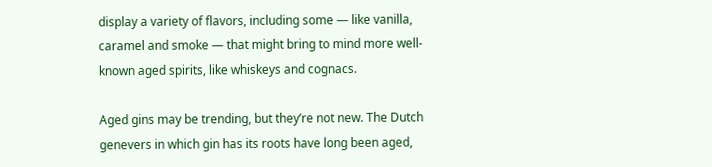display a variety of flavors, including some — like vanilla, caramel and smoke — that might bring to mind more well-known aged spirits, like whiskeys and cognacs.

Aged gins may be trending, but they’re not new. The Dutch genevers in which gin has its roots have long been aged,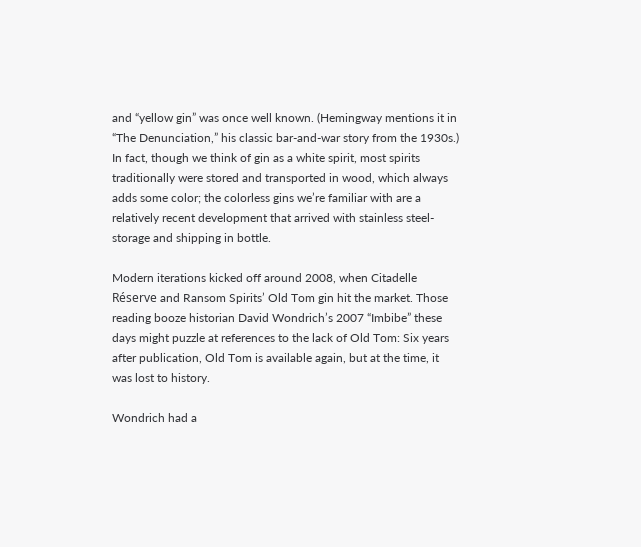and “yellow gin” was once well known. (Hemingway mentions it in “The Denunciation,” his classic bar-and-war story from the 1930s.) In fact, though we think of gin as a white spirit, most spirits traditionally were stored and transported in wood, which always adds some color; the colorless gins we’re familiar with are a relatively recent development that arrived with stainless steel-storage and shipping in bottle.

Modern iterations kicked off around 2008, when Citadelle Réserve and Ransom Spirits’ Old Tom gin hit the market. Those reading booze historian David Wondrich’s 2007 “Imbibe” these days might puzzle at references to the lack of Old Tom: Six years after publication, Old Tom is available again, but at the time, it was lost to history.

Wondrich had a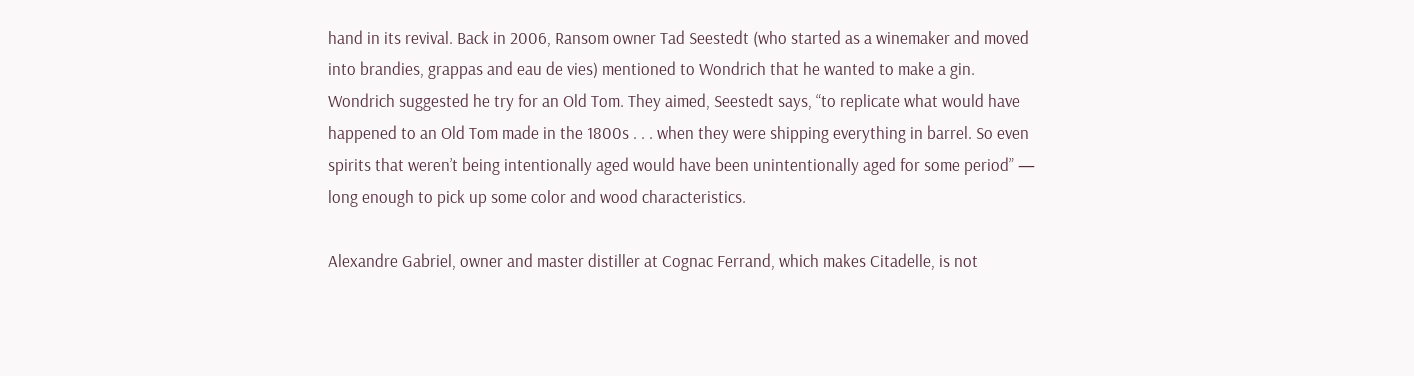hand in its revival. Back in 2006, Ransom owner Tad Seestedt (who started as a winemaker and moved into brandies, grappas and eau de vies) mentioned to Wondrich that he wanted to make a gin. Wondrich suggested he try for an Old Tom. They aimed, Seestedt says, “to replicate what would have happened to an Old Tom made in the 1800s . . . when they were shipping everything in barrel. So even spirits that weren’t being intentionally aged would have been unintentionally aged for some period” — long enough to pick up some color and wood characteristics.

Alexandre Gabriel, owner and master distiller at Cognac Ferrand, which makes Citadelle, is not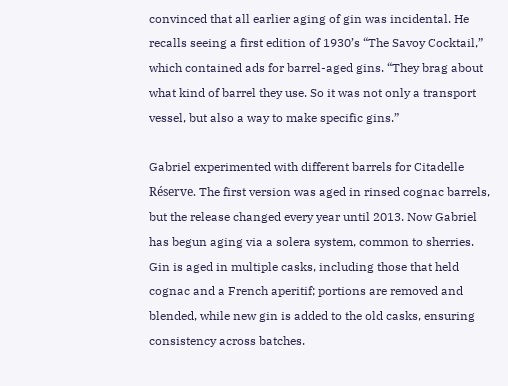convinced that all earlier aging of gin was incidental. He recalls seeing a first edition of 1930’s “The Savoy Cocktail,” which contained ads for barrel-aged gins. “They brag about what kind of barrel they use. So it was not only a transport vessel, but also a way to make specific gins.”

Gabriel experimented with different barrels for Citadelle Réserve. The first version was aged in rinsed cognac barrels, but the release changed every year until 2013. Now Gabriel has begun aging via a solera system, common to sherries. Gin is aged in multiple casks, including those that held cognac and a French aperitif; portions are removed and blended, while new gin is added to the old casks, ensuring consistency across batches.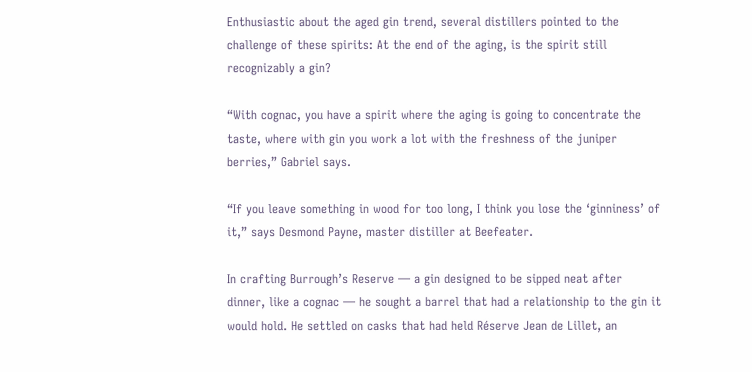Enthusiastic about the aged gin trend, several distillers pointed to the challenge of these spirits: At the end of the aging, is the spirit still recognizably a gin?

“With cognac, you have a spirit where the aging is going to concentrate the taste, where with gin you work a lot with the freshness of the juniper berries,” Gabriel says.

“If you leave something in wood for too long, I think you lose the ‘ginniness’ of it,” says Desmond Payne, master distiller at Beefeater.

In crafting Burrough’s Reserve — a gin designed to be sipped neat after dinner, like a cognac — he sought a barrel that had a relationship to the gin it would hold. He settled on casks that had held Réserve Jean de Lillet, an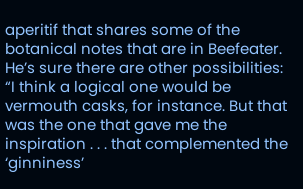aperitif that shares some of the botanical notes that are in Beefeater. He’s sure there are other possibilities: “I think a logical one would be vermouth casks, for instance. But that was the one that gave me the inspiration . . . that complemented the ‘ginniness’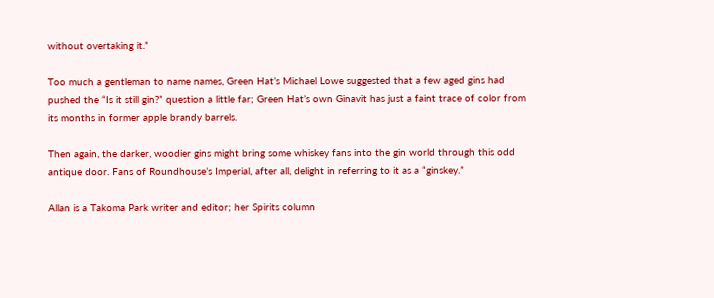without overtaking it.”

Too much a gentleman to name names, Green Hat’s Michael Lowe suggested that a few aged gins had pushed the “Is it still gin?” question a little far; Green Hat’s own Ginavit has just a faint trace of color from its months in former apple brandy barrels.

Then again, the darker, woodier gins might bring some whiskey fans into the gin world through this odd antique door. Fans of Roundhouse’s Imperial, after all, delight in referring to it as a “ginskey.”

Allan is a Takoma Park writer and editor; her Spirits column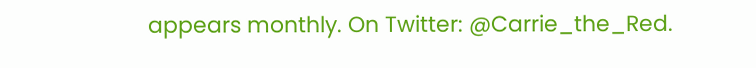appears monthly. On Twitter: @Carrie_the_Red.